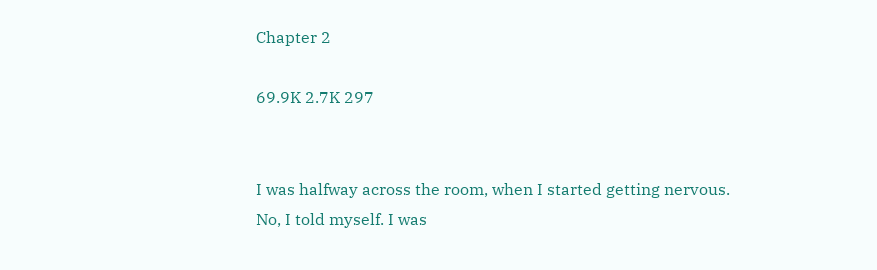Chapter 2

69.9K 2.7K 297


I was halfway across the room, when I started getting nervous. No, I told myself. I was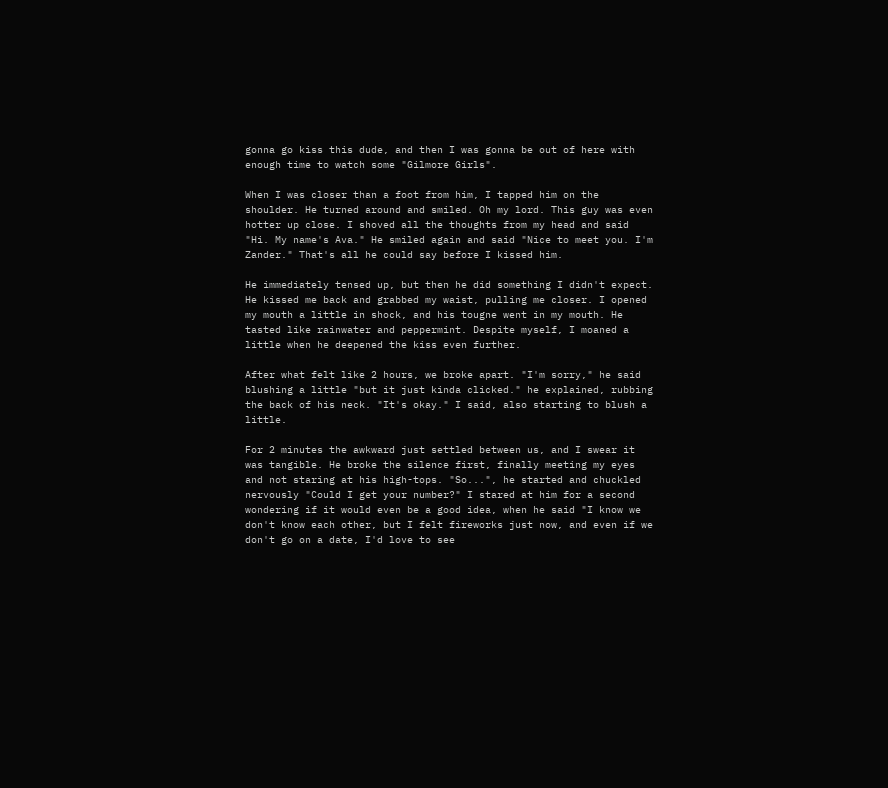gonna go kiss this dude, and then I was gonna be out of here with enough time to watch some "Gilmore Girls".

When I was closer than a foot from him, I tapped him on the shoulder. He turned around and smiled. Oh my lord. This guy was even hotter up close. I shoved all the thoughts from my head and said "Hi. My name's Ava." He smiled again and said "Nice to meet you. I'm Zander." That's all he could say before I kissed him.

He immediately tensed up, but then he did something I didn't expect. He kissed me back and grabbed my waist, pulling me closer. I opened my mouth a little in shock, and his tougne went in my mouth. He tasted like rainwater and peppermint. Despite myself, I moaned a little when he deepened the kiss even further.

After what felt like 2 hours, we broke apart. "I'm sorry," he said blushing a little "but it just kinda clicked." he explained, rubbing the back of his neck. "It's okay." I said, also starting to blush a little.

For 2 minutes the awkward just settled between us, and I swear it was tangible. He broke the silence first, finally meeting my eyes and not staring at his high-tops. "So...", he started and chuckled nervously "Could I get your number?" I stared at him for a second wondering if it would even be a good idea, when he said "I know we don't know each other, but I felt fireworks just now, and even if we don't go on a date, I'd love to see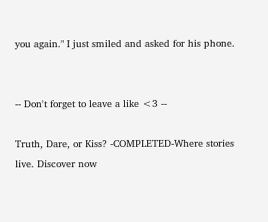you again." I just smiled and asked for his phone.


-- Don't forget to leave a like <3 --

Truth, Dare, or Kiss? -COMPLETED-Where stories live. Discover now